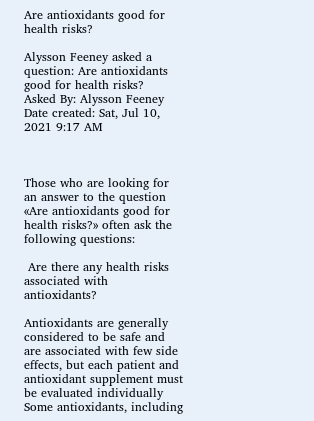Are antioxidants good for health risks?

Alysson Feeney asked a question: Are antioxidants good for health risks?
Asked By: Alysson Feeney
Date created: Sat, Jul 10, 2021 9:17 AM



Those who are looking for an answer to the question «Are antioxidants good for health risks?» often ask the following questions:

 Are there any health risks associated with antioxidants?

Antioxidants are generally considered to be safe and are associated with few side effects, but each patient and antioxidant supplement must be evaluated individually Some antioxidants, including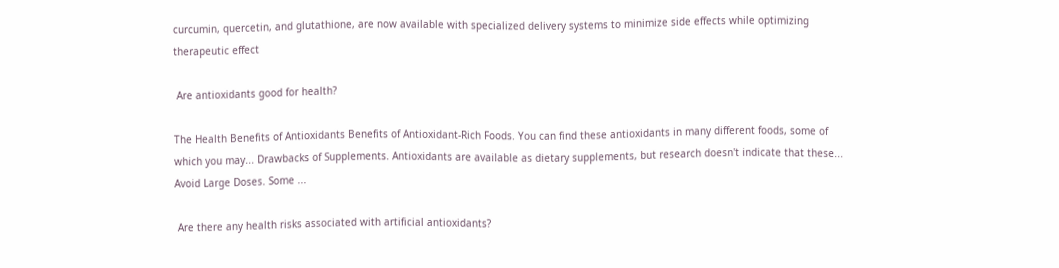curcumin, quercetin, and glutathione, are now available with specialized delivery systems to minimize side effects while optimizing therapeutic effect

 Are antioxidants good for health?

The Health Benefits of Antioxidants Benefits of Antioxidant-Rich Foods. You can find these antioxidants in many different foods, some of which you may... Drawbacks of Supplements. Antioxidants are available as dietary supplements, but research doesn't indicate that these... Avoid Large Doses. Some ...

 Are there any health risks associated with artificial antioxidants?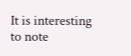It is interesting to note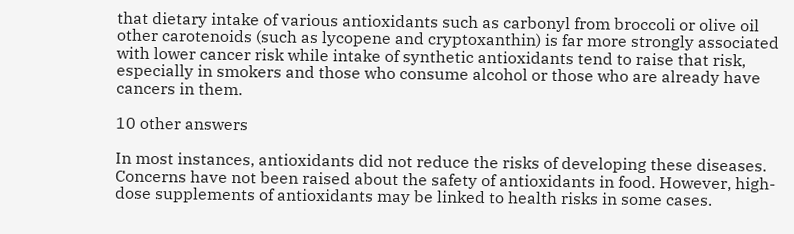that dietary intake of various antioxidants such as carbonyl from broccoli or olive oil other carotenoids (such as lycopene and cryptoxanthin) is far more strongly associated with lower cancer risk while intake of synthetic antioxidants tend to raise that risk, especially in smokers and those who consume alcohol or those who are already have cancers in them.

10 other answers

In most instances, antioxidants did not reduce the risks of developing these diseases. Concerns have not been raised about the safety of antioxidants in food. However, high-dose supplements of antioxidants may be linked to health risks in some cases.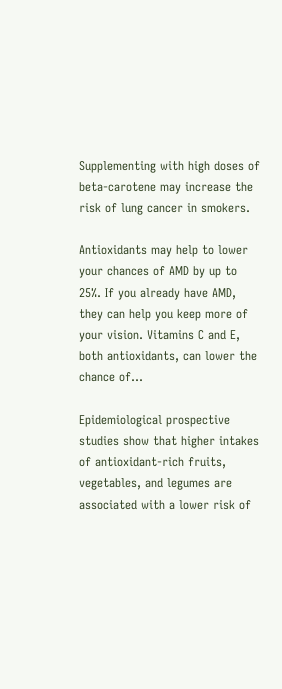Supplementing with high doses of beta-carotene may increase the risk of lung cancer in smokers.

Antioxidants may help to lower your chances of AMD by up to 25%. If you already have AMD, they can help you keep more of your vision. Vitamins C and E, both antioxidants, can lower the chance of...

Epidemiological prospective studies show that higher intakes of antioxidant-rich fruits, vegetables, and legumes are associated with a lower risk of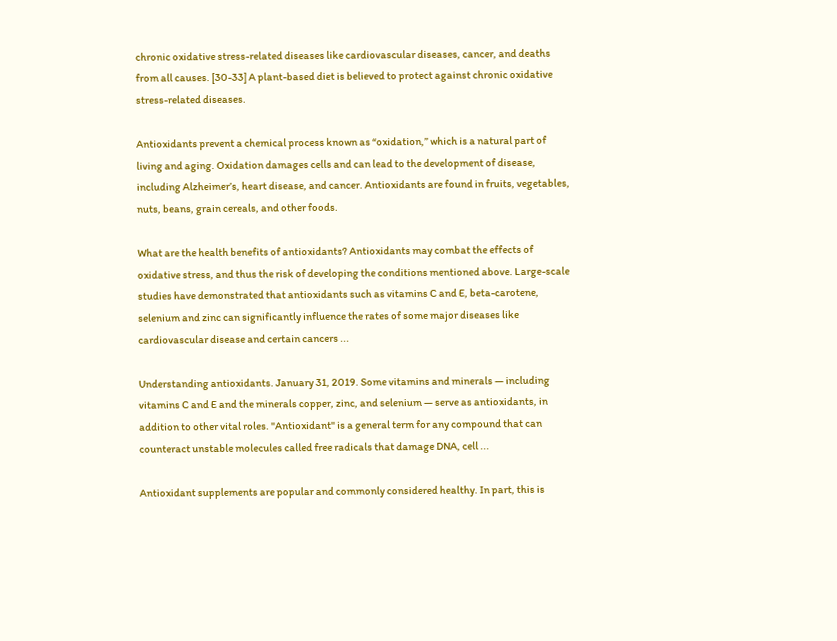chronic oxidative stress-related diseases like cardiovascular diseases, cancer, and deaths from all causes. [30-33] A plant-based diet is believed to protect against chronic oxidative stress-related diseases.

Antioxidants prevent a chemical process known as “oxidation,” which is a natural part of living and aging. Oxidation damages cells and can lead to the development of disease, including Alzheimer’s, heart disease, and cancer. Antioxidants are found in fruits, vegetables, nuts, beans, grain cereals, and other foods.

What are the health benefits of antioxidants? Antioxidants may combat the effects of oxidative stress, and thus the risk of developing the conditions mentioned above. Large-scale studies have demonstrated that antioxidants such as vitamins C and E, beta-carotene, selenium and zinc can significantly influence the rates of some major diseases like cardiovascular disease and certain cancers ...

Understanding antioxidants. January 31, 2019. Some vitamins and minerals — including vitamins C and E and the minerals copper, zinc, and selenium — serve as antioxidants, in addition to other vital roles. "Antioxidant" is a general term for any compound that can counteract unstable molecules called free radicals that damage DNA, cell ...

Antioxidant supplements are popular and commonly considered healthy. In part, this is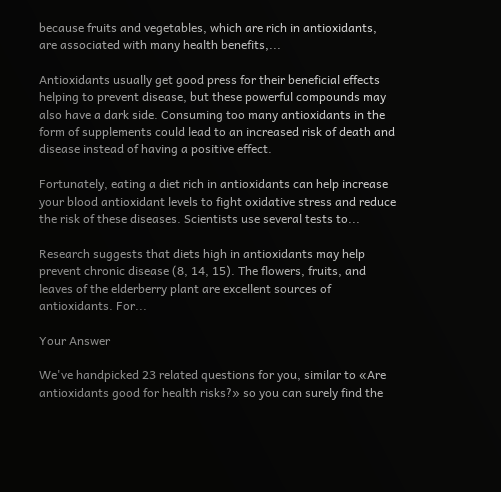because fruits and vegetables, which are rich in antioxidants, are associated with many health benefits,...

Antioxidants usually get good press for their beneficial effects helping to prevent disease, but these powerful compounds may also have a dark side. Consuming too many antioxidants in the form of supplements could lead to an increased risk of death and disease instead of having a positive effect.

Fortunately, eating a diet rich in antioxidants can help increase your blood antioxidant levels to fight oxidative stress and reduce the risk of these diseases. Scientists use several tests to...

Research suggests that diets high in antioxidants may help prevent chronic disease (8, 14, 15). The flowers, fruits, and leaves of the elderberry plant are excellent sources of antioxidants. For...

Your Answer

We've handpicked 23 related questions for you, similar to «Are antioxidants good for health risks?» so you can surely find the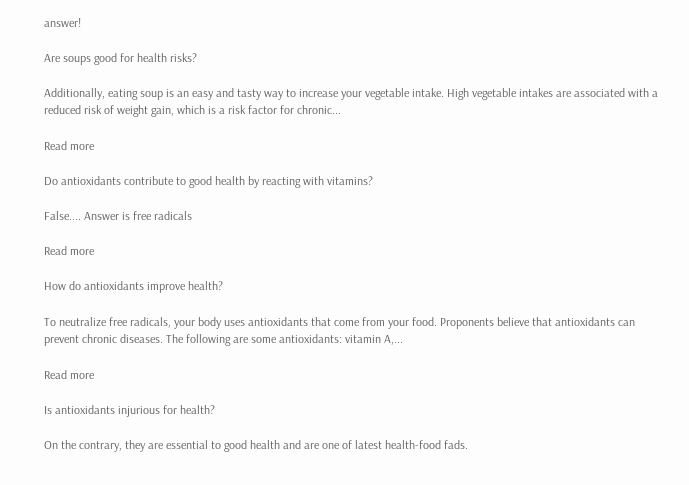answer!

Are soups good for health risks?

Additionally, eating soup is an easy and tasty way to increase your vegetable intake. High vegetable intakes are associated with a reduced risk of weight gain, which is a risk factor for chronic...

Read more

Do antioxidants contribute to good health by reacting with vitamins?

False.... Answer is free radicals

Read more

How do antioxidants improve health?

To neutralize free radicals, your body uses antioxidants that come from your food. Proponents believe that antioxidants can prevent chronic diseases. The following are some antioxidants: vitamin A,...

Read more

Is antioxidants injurious for health?

On the contrary, they are essential to good health and are one of latest health-food fads.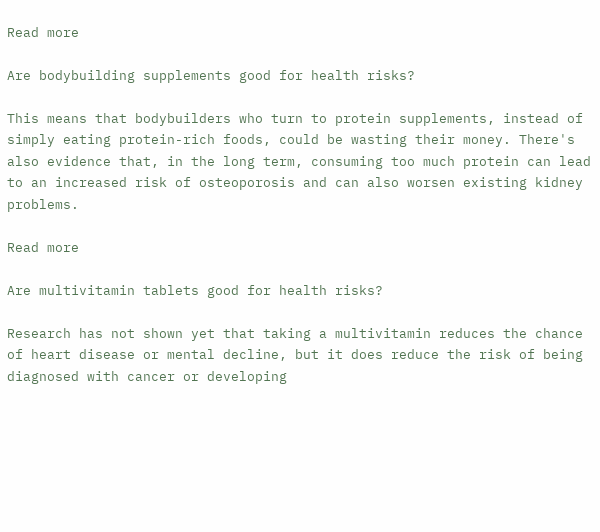Read more

Are bodybuilding supplements good for health risks?

This means that bodybuilders who turn to protein supplements, instead of simply eating protein-rich foods, could be wasting their money. There's also evidence that, in the long term, consuming too much protein can lead to an increased risk of osteoporosis and can also worsen existing kidney problems.

Read more

Are multivitamin tablets good for health risks?

Research has not shown yet that taking a multivitamin reduces the chance of heart disease or mental decline, but it does reduce the risk of being diagnosed with cancer or developing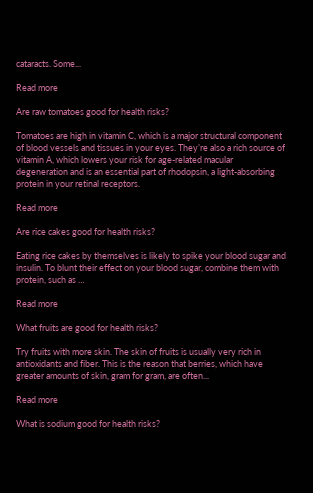cataracts. Some...

Read more

Are raw tomatoes good for health risks?

Tomatoes are high in vitamin C, which is a major structural component of blood vessels and tissues in your eyes. They’re also a rich source of vitamin A, which lowers your risk for age-related macular degeneration and is an essential part of rhodopsin, a light-absorbing protein in your retinal receptors.

Read more

Are rice cakes good for health risks?

Eating rice cakes by themselves is likely to spike your blood sugar and insulin. To blunt their effect on your blood sugar, combine them with protein, such as …

Read more

What fruits are good for health risks?

Try fruits with more skin. The skin of fruits is usually very rich in antioxidants and fiber. This is the reason that berries, which have greater amounts of skin, gram for gram, are often...

Read more

What is sodium good for health risks?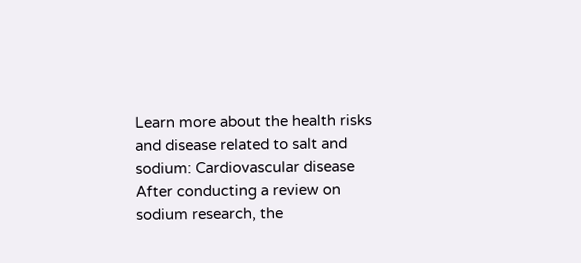Learn more about the health risks and disease related to salt and sodium: Cardiovascular disease After conducting a review on sodium research, the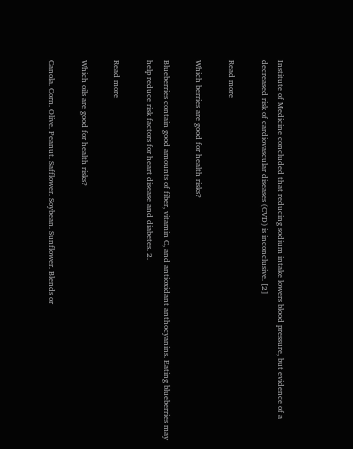Institute of Medicine concluded that reducing sodium intake lowers blood pressure, but evidence of a decreased risk of cardiovascular diseases (CVD) is inconclusive. [2]

Read more

Which berries are good for health risks?

Blueberries contain good amounts of fiber, vitamin C, and antioxidant anthocyanins. Eating blueberries may help reduce risk factors for heart disease and diabetes. 2.

Read more

Which oils are good for health risks?

Canola. Corn. Olive. Peanut. Safflower. Soybean. Sunflower. Blends or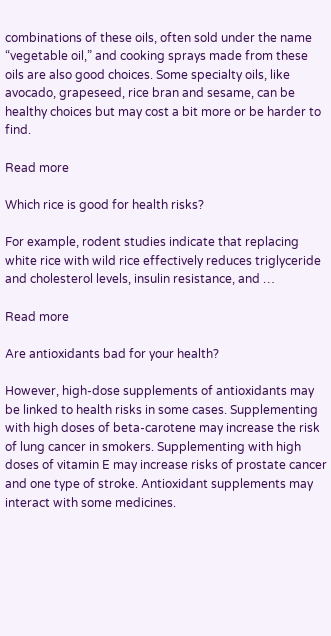combinations of these oils, often sold under the name “vegetable oil,” and cooking sprays made from these oils are also good choices. Some specialty oils, like avocado, grapeseed, rice bran and sesame, can be healthy choices but may cost a bit more or be harder to find.

Read more

Which rice is good for health risks?

For example, rodent studies indicate that replacing white rice with wild rice effectively reduces triglyceride and cholesterol levels, insulin resistance, and …

Read more

Are antioxidants bad for your health?

However, high-dose supplements of antioxidants may be linked to health risks in some cases. Supplementing with high doses of beta-carotene may increase the risk of lung cancer in smokers. Supplementing with high doses of vitamin E may increase risks of prostate cancer and one type of stroke. Antioxidant supplements may interact with some medicines.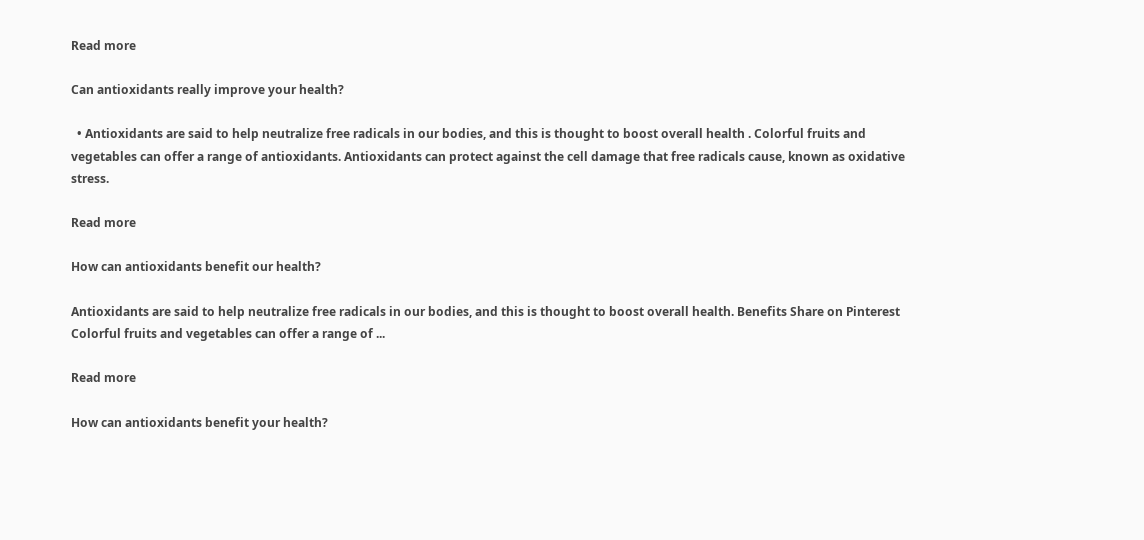Read more

Can antioxidants really improve your health?

  • Antioxidants are said to help neutralize free radicals in our bodies, and this is thought to boost overall health . Colorful fruits and vegetables can offer a range of antioxidants. Antioxidants can protect against the cell damage that free radicals cause, known as oxidative stress.

Read more

How can antioxidants benefit our health?

Antioxidants are said to help neutralize free radicals in our bodies, and this is thought to boost overall health. Benefits Share on Pinterest Colorful fruits and vegetables can offer a range of ...

Read more

How can antioxidants benefit your health?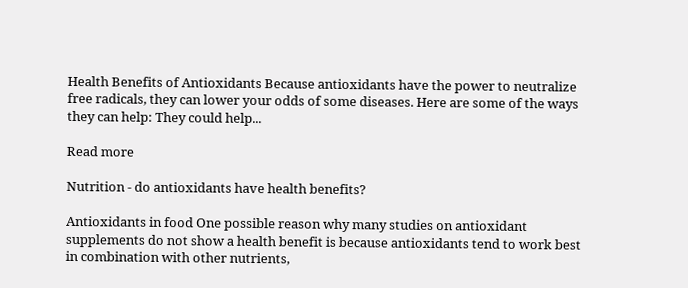Health Benefits of Antioxidants Because antioxidants have the power to neutralize free radicals, they can lower your odds of some diseases. Here are some of the ways they can help: They could help...

Read more

Nutrition - do antioxidants have health benefits?

Antioxidants in food One possible reason why many studies on antioxidant supplements do not show a health benefit is because antioxidants tend to work best in combination with other nutrients,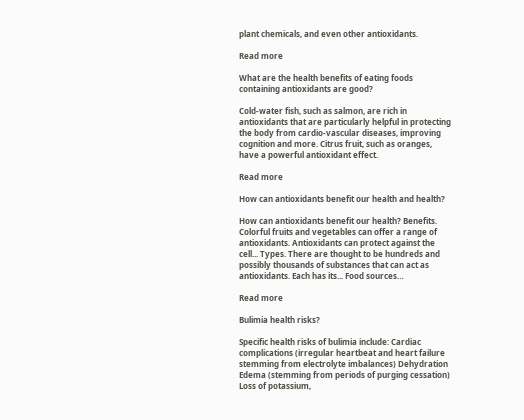plant chemicals, and even other antioxidants.

Read more

What are the health benefits of eating foods containing antioxidants are good?

Cold-water fish, such as salmon, are rich in antioxidants that are particularly helpful in protecting the body from cardio-vascular diseases, improving cognition and more. Citrus fruit, such as oranges, have a powerful antioxidant effect.

Read more

How can antioxidants benefit our health and health?

How can antioxidants benefit our health? Benefits. Colorful fruits and vegetables can offer a range of antioxidants. Antioxidants can protect against the cell... Types. There are thought to be hundreds and possibly thousands of substances that can act as antioxidants. Each has its... Food sources…

Read more

Bulimia health risks?

Specific health risks of bulimia include: Cardiac complications (irregular heartbeat and heart failure stemming from electrolyte imbalances) Dehydration Edema (stemming from periods of purging cessation) Loss of potassium,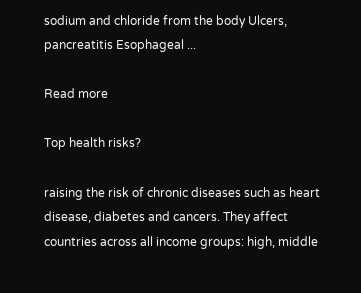sodium and chloride from the body Ulcers, pancreatitis Esophageal ...

Read more

Top health risks?

raising the risk of chronic diseases such as heart disease, diabetes and cancers. They affect countries across all income groups: high, middle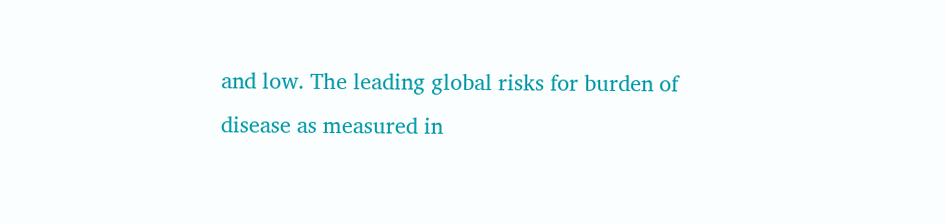and low. The leading global risks for burden of disease as measured in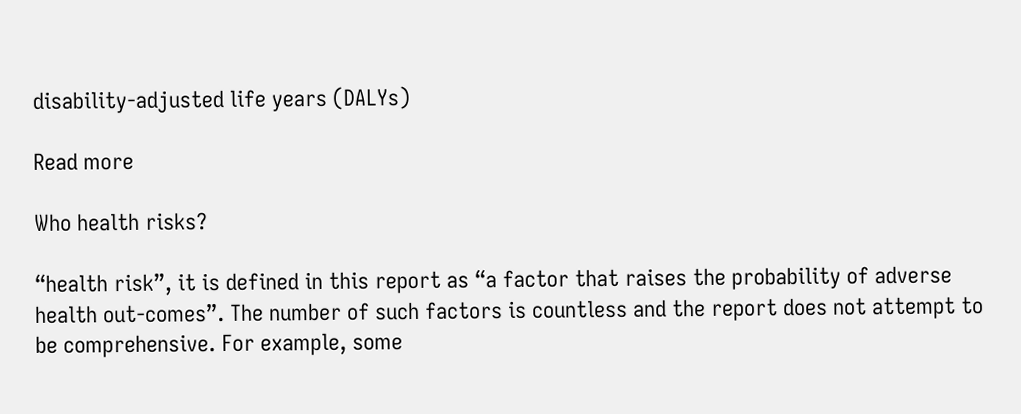disability-adjusted life years (DALYs)

Read more

Who health risks?

“health risk”, it is defined in this report as “a factor that raises the probability of adverse health out-comes”. The number of such factors is countless and the report does not attempt to be comprehensive. For example, some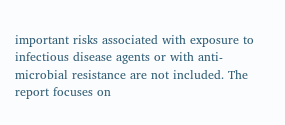important risks associated with exposure to infectious disease agents or with anti- microbial resistance are not included. The report focuses on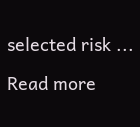selected risk ...

Read more